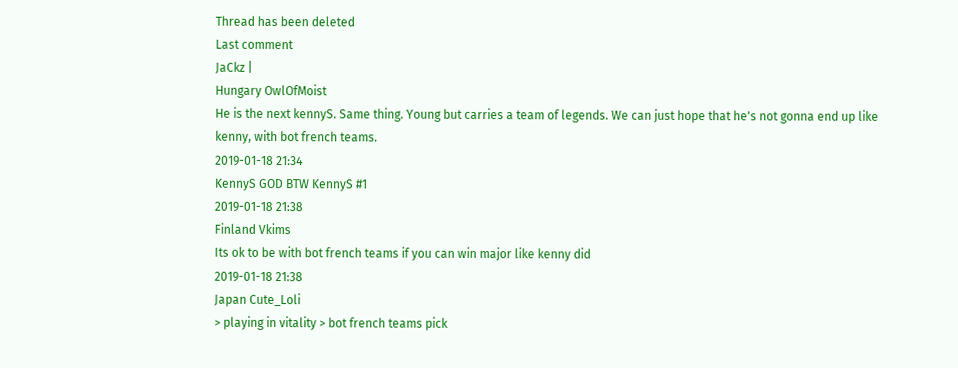Thread has been deleted
Last comment
JaCkz |
Hungary OwlOfMoist
He is the next kennyS. Same thing. Young but carries a team of legends. We can just hope that he's not gonna end up like kenny, with bot french teams.
2019-01-18 21:34
KennyS GOD BTW KennyS #1
2019-01-18 21:38
Finland Vkims
Its ok to be with bot french teams if you can win major like kenny did
2019-01-18 21:38
Japan Cute_Loli
> playing in vitality > bot french teams pick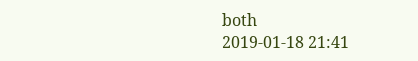both
2019-01-18 21:41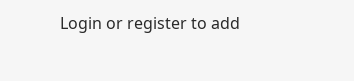Login or register to add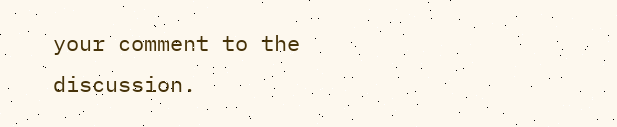your comment to the discussion.